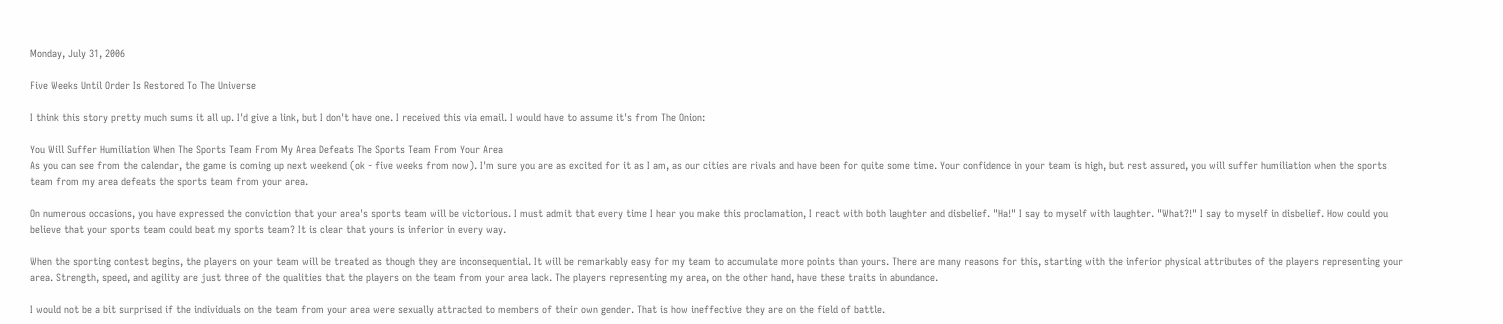Monday, July 31, 2006

Five Weeks Until Order Is Restored To The Universe

I think this story pretty much sums it all up. I'd give a link, but I don't have one. I received this via email. I would have to assume it's from The Onion:

You Will Suffer Humiliation When The Sports Team From My Area Defeats The Sports Team From Your Area
As you can see from the calendar, the game is coming up next weekend (ok - five weeks from now). I'm sure you are as excited for it as I am, as our cities are rivals and have been for quite some time. Your confidence in your team is high, but rest assured, you will suffer humiliation when the sports team from my area defeats the sports team from your area.

On numerous occasions, you have expressed the conviction that your area's sports team will be victorious. I must admit that every time I hear you make this proclamation, I react with both laughter and disbelief. "Ha!" I say to myself with laughter. "What?!" I say to myself in disbelief. How could you believe that your sports team could beat my sports team? It is clear that yours is inferior in every way.

When the sporting contest begins, the players on your team will be treated as though they are inconsequential. It will be remarkably easy for my team to accumulate more points than yours. There are many reasons for this, starting with the inferior physical attributes of the players representing your area. Strength, speed, and agility are just three of the qualities that the players on the team from your area lack. The players representing my area, on the other hand, have these traits in abundance.

I would not be a bit surprised if the individuals on the team from your area were sexually attracted to members of their own gender. That is how ineffective they are on the field of battle.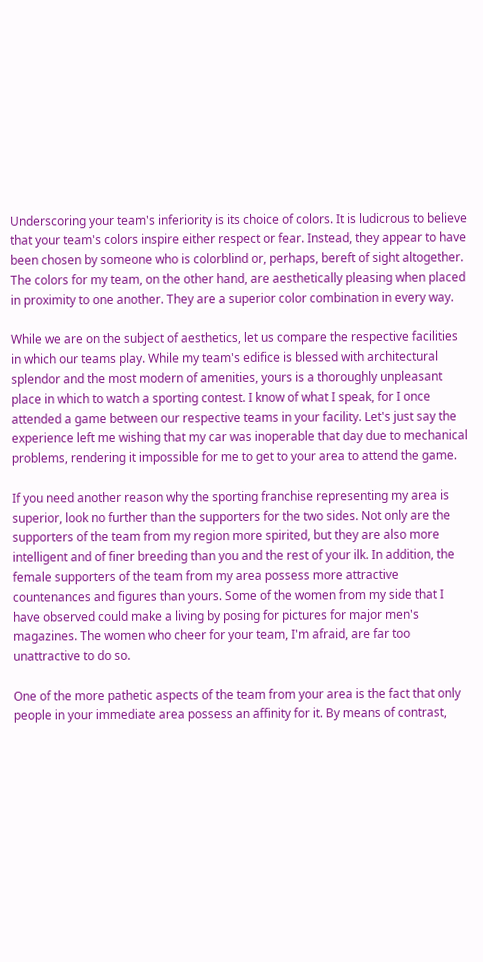Underscoring your team's inferiority is its choice of colors. It is ludicrous to believe that your team's colors inspire either respect or fear. Instead, they appear to have been chosen by someone who is colorblind or, perhaps, bereft of sight altogether. The colors for my team, on the other hand, are aesthetically pleasing when placed in proximity to one another. They are a superior color combination in every way.

While we are on the subject of aesthetics, let us compare the respective facilities in which our teams play. While my team's edifice is blessed with architectural splendor and the most modern of amenities, yours is a thoroughly unpleasant place in which to watch a sporting contest. I know of what I speak, for I once attended a game between our respective teams in your facility. Let's just say the experience left me wishing that my car was inoperable that day due to mechanical problems, rendering it impossible for me to get to your area to attend the game.

If you need another reason why the sporting franchise representing my area is superior, look no further than the supporters for the two sides. Not only are the supporters of the team from my region more spirited, but they are also more intelligent and of finer breeding than you and the rest of your ilk. In addition, the female supporters of the team from my area possess more attractive countenances and figures than yours. Some of the women from my side that I have observed could make a living by posing for pictures for major men's magazines. The women who cheer for your team, I'm afraid, are far too unattractive to do so.

One of the more pathetic aspects of the team from your area is the fact that only people in your immediate area possess an affinity for it. By means of contrast,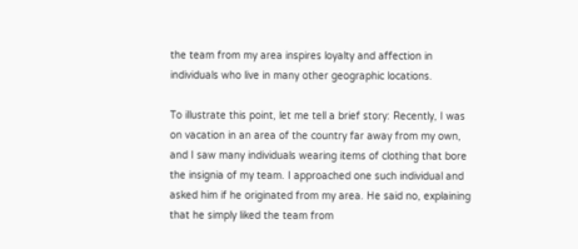the team from my area inspires loyalty and affection in individuals who live in many other geographic locations.

To illustrate this point, let me tell a brief story: Recently, I was on vacation in an area of the country far away from my own, and I saw many individuals wearing items of clothing that bore the insignia of my team. I approached one such individual and asked him if he originated from my area. He said no, explaining that he simply liked the team from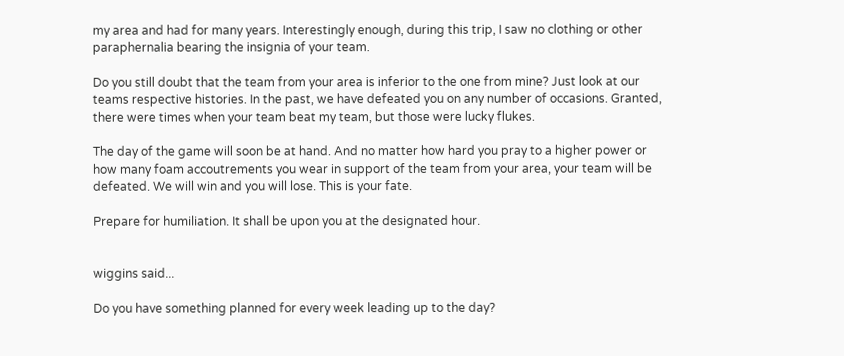my area and had for many years. Interestingly enough, during this trip, I saw no clothing or other paraphernalia bearing the insignia of your team.

Do you still doubt that the team from your area is inferior to the one from mine? Just look at our teams respective histories. In the past, we have defeated you on any number of occasions. Granted, there were times when your team beat my team, but those were lucky flukes.

The day of the game will soon be at hand. And no matter how hard you pray to a higher power or how many foam accoutrements you wear in support of the team from your area, your team will be defeated. We will win and you will lose. This is your fate.

Prepare for humiliation. It shall be upon you at the designated hour.


wiggins said...

Do you have something planned for every week leading up to the day?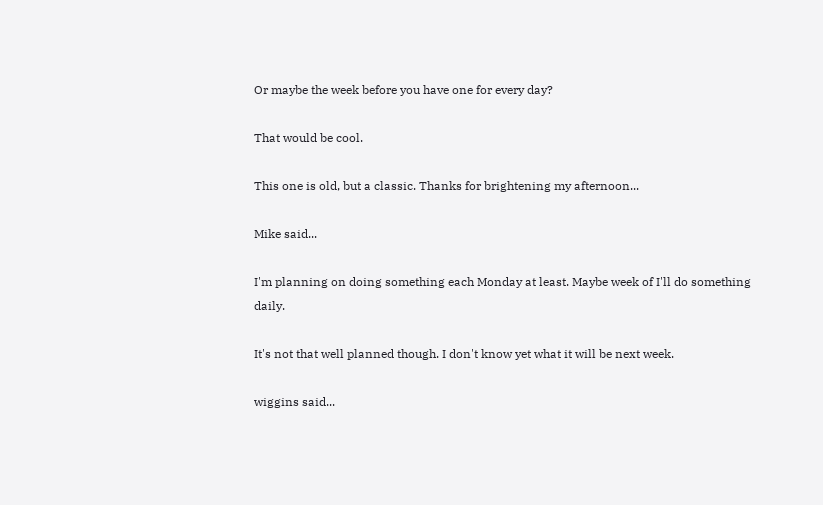Or maybe the week before you have one for every day?

That would be cool.

This one is old, but a classic. Thanks for brightening my afternoon...

Mike said...

I'm planning on doing something each Monday at least. Maybe week of I'll do something daily.

It's not that well planned though. I don't know yet what it will be next week.

wiggins said...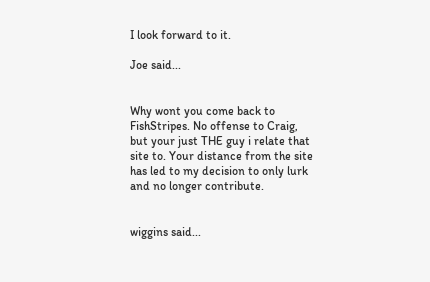I look forward to it.

Joe said...


Why wont you come back to FishStripes. No offense to Craig, but your just THE guy i relate that site to. Your distance from the site has led to my decision to only lurk and no longer contribute.


wiggins said...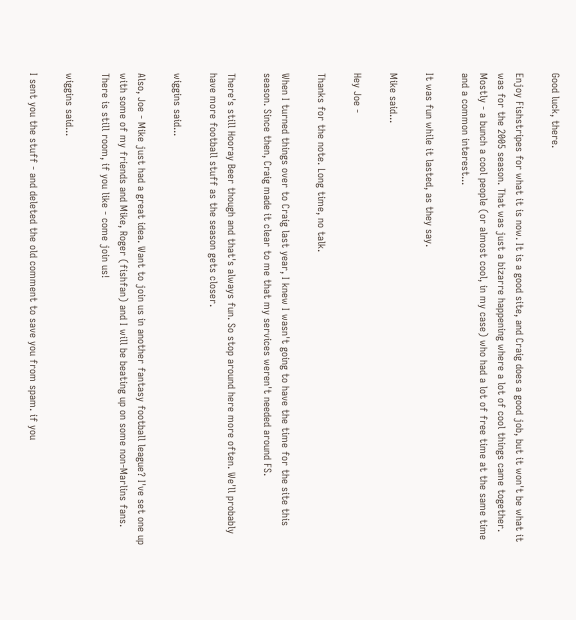Good luck, there.

Enjoy Fishstripes for what it is now. It is a good site, and Craig does a good job, but it won't be what it was for the 2005 season. That was just a bizarre happening where a lot of cool things came together. Mostly - a bunch a cool people (or almost cool, in my case) who had a lot of free time at the same time and a common interest...

It was fun while it lasted, as they say.

Mike said...

Hey Joe -

Thanks for the note. Long time, no talk.

When I turned things over to Craig last year, I knew I wasn't going to have the time for the site this season. Since then, Craig made it clear to me that my services weren't needed around FS.

There's still Hooray Beer though and that's always fun. So stop around here more often. We'll probably have more football stuff as the season gets closer.

wiggins said...

Also, Joe - Mike just had a great idea. Want to join us in another fantasy football league? I've set one up with some of my friends and Mike, Roger (fishfan) and I will be beating up on some non-Marlins fans. There is still room, if you like - come join us!

wiggins said...

I sent you the stuff - and deleted the old comment to save you from spam. if you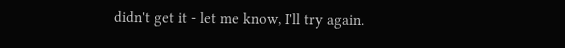didn't get it - let me know, I'll try again.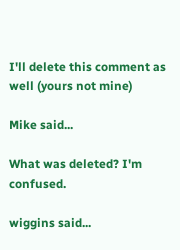I'll delete this comment as well (yours not mine)

Mike said...

What was deleted? I'm confused.

wiggins said...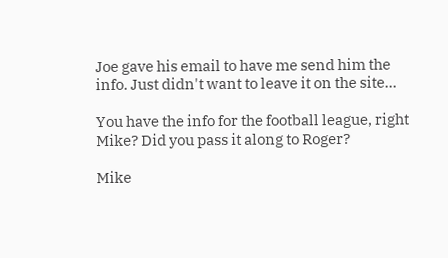Joe gave his email to have me send him the info. Just didn't want to leave it on the site...

You have the info for the football league, right Mike? Did you pass it along to Roger?

Mike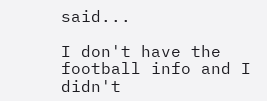said...

I don't have the football info and I didn't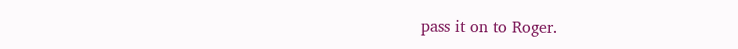pass it on to Roger.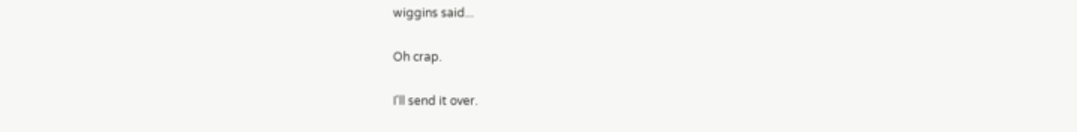wiggins said...

Oh crap.

I'll send it over.